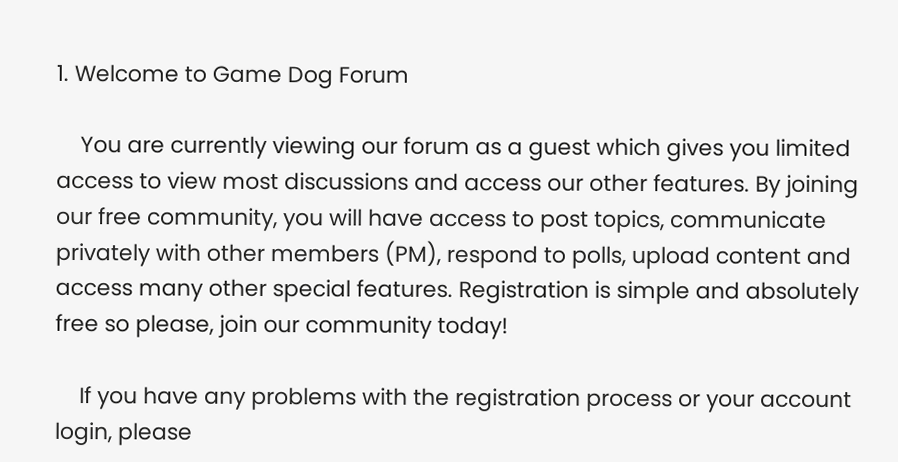1. Welcome to Game Dog Forum

    You are currently viewing our forum as a guest which gives you limited access to view most discussions and access our other features. By joining our free community, you will have access to post topics, communicate privately with other members (PM), respond to polls, upload content and access many other special features. Registration is simple and absolutely free so please, join our community today!

    If you have any problems with the registration process or your account login, please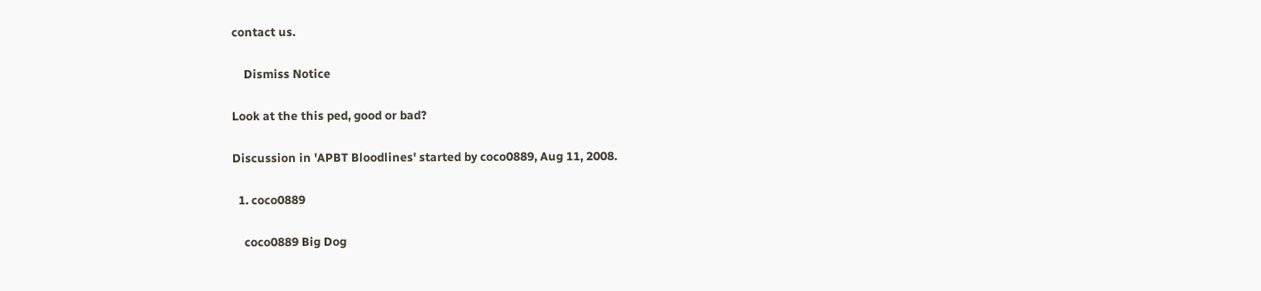contact us.

    Dismiss Notice

Look at the this ped, good or bad?

Discussion in 'APBT Bloodlines' started by coco0889, Aug 11, 2008.

  1. coco0889

    coco0889 Big Dog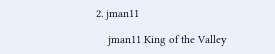2. jman11

    jman11 King of the Valley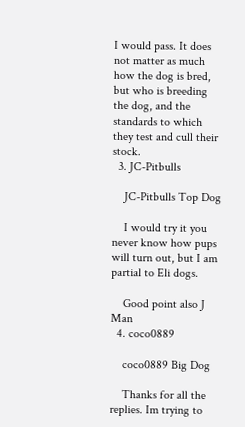I would pass. It does not matter as much how the dog is bred, but who is breeding the dog, and the standards to which they test and cull their stock.
  3. JC-Pitbulls

    JC-Pitbulls Top Dog

    I would try it you never know how pups will turn out, but I am partial to Eli dogs.

    Good point also J Man
  4. coco0889

    coco0889 Big Dog

    Thanks for all the replies. Im trying to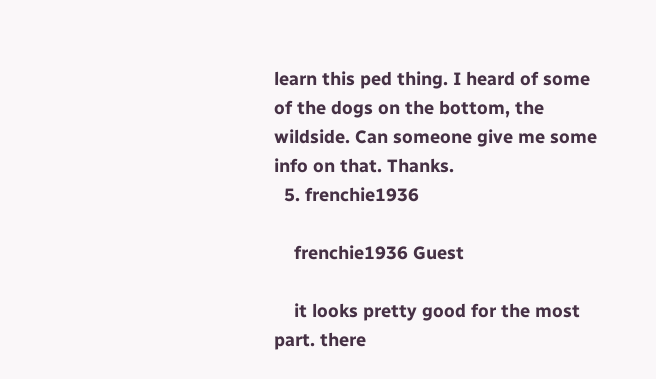learn this ped thing. I heard of some of the dogs on the bottom, the wildside. Can someone give me some info on that. Thanks.
  5. frenchie1936

    frenchie1936 Guest

    it looks pretty good for the most part. there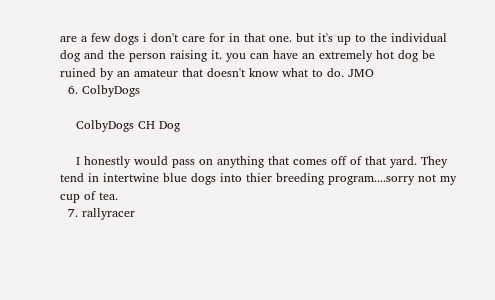are a few dogs i don't care for in that one. but it's up to the individual dog and the person raising it. you can have an extremely hot dog be ruined by an amateur that doesn't know what to do. JMO
  6. ColbyDogs

    ColbyDogs CH Dog

    I honestly would pass on anything that comes off of that yard. They tend in intertwine blue dogs into thier breeding program....sorry not my cup of tea.
  7. rallyracer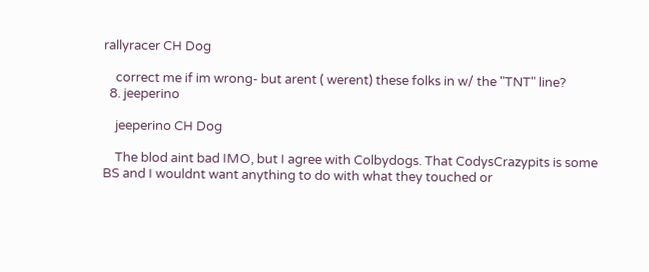rallyracer CH Dog

    correct me if im wrong- but arent ( werent) these folks in w/ the "TNT" line?
  8. jeeperino

    jeeperino CH Dog

    The blod aint bad IMO, but I agree with Colbydogs. That CodysCrazypits is some BS and I wouldnt want anything to do with what they touched or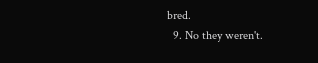bred.
  9. No they weren't.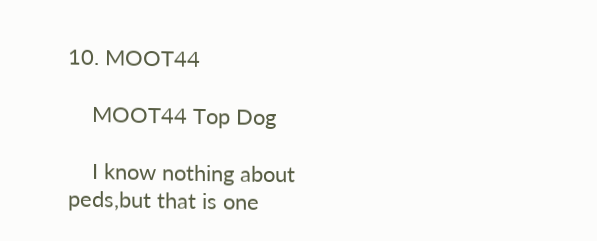10. MOOT44

    MOOT44 Top Dog

    I know nothing about peds,but that is one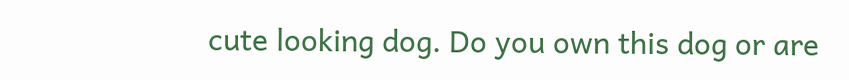cute looking dog. Do you own this dog or are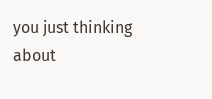you just thinking about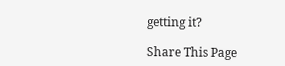getting it?

Share This Page